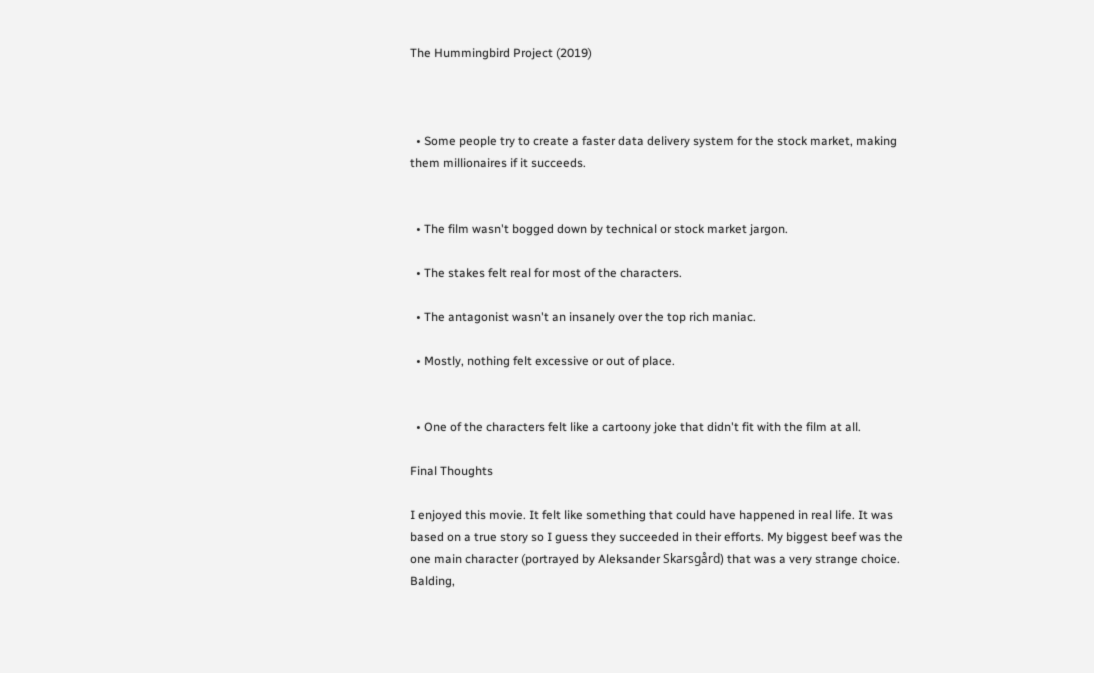The Hummingbird Project (2019)



  • Some people try to create a faster data delivery system for the stock market, making them millionaires if it succeeds.


  • The film wasn't bogged down by technical or stock market jargon.

  • The stakes felt real for most of the characters.

  • The antagonist wasn't an insanely over the top rich maniac.

  • Mostly, nothing felt excessive or out of place.


  • One of the characters felt like a cartoony joke that didn't fit with the film at all.

Final Thoughts

I enjoyed this movie. It felt like something that could have happened in real life. It was based on a true story so I guess they succeeded in their efforts. My biggest beef was the one main character (portrayed by Aleksander Skarsgård) that was a very strange choice. Balding,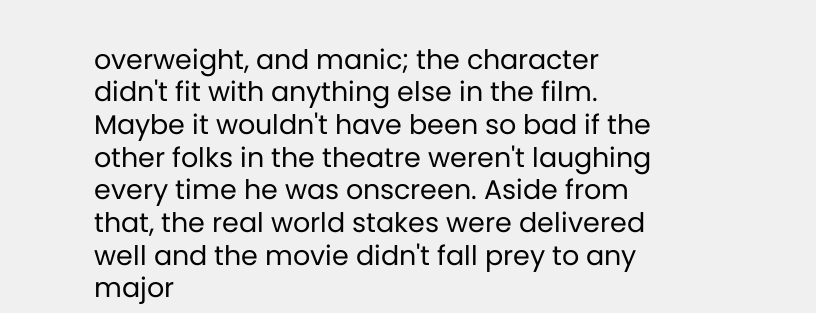overweight, and manic; the character didn't fit with anything else in the film. Maybe it wouldn't have been so bad if the other folks in the theatre weren't laughing every time he was onscreen. Aside from that, the real world stakes were delivered well and the movie didn't fall prey to any major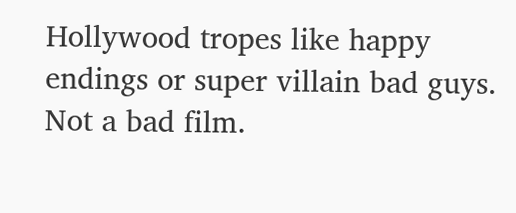Hollywood tropes like happy endings or super villain bad guys. Not a bad film.